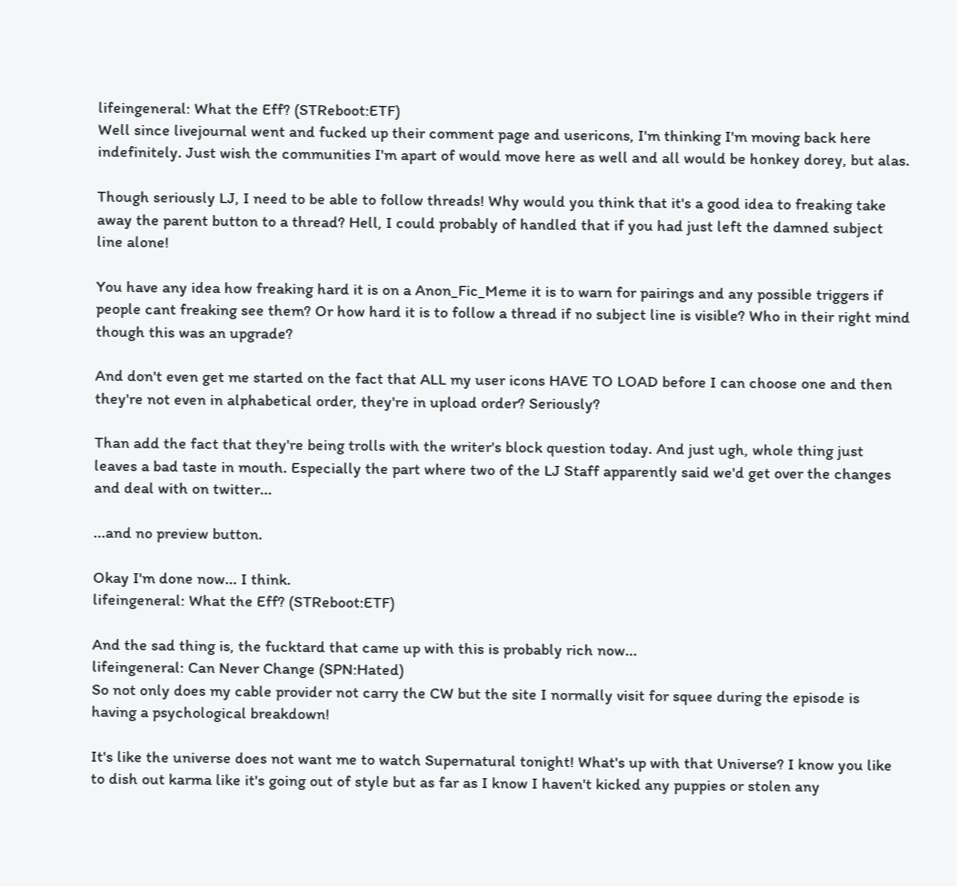lifeingeneral: What the Eff? (STReboot:ETF)
Well since livejournal went and fucked up their comment page and usericons, I'm thinking I'm moving back here indefinitely. Just wish the communities I'm apart of would move here as well and all would be honkey dorey, but alas.

Though seriously LJ, I need to be able to follow threads! Why would you think that it's a good idea to freaking take away the parent button to a thread? Hell, I could probably of handled that if you had just left the damned subject line alone!

You have any idea how freaking hard it is on a Anon_Fic_Meme it is to warn for pairings and any possible triggers if people cant freaking see them? Or how hard it is to follow a thread if no subject line is visible? Who in their right mind though this was an upgrade?

And don't even get me started on the fact that ALL my user icons HAVE TO LOAD before I can choose one and then they're not even in alphabetical order, they're in upload order? Seriously?

Than add the fact that they're being trolls with the writer's block question today. And just ugh, whole thing just leaves a bad taste in mouth. Especially the part where two of the LJ Staff apparently said we'd get over the changes and deal with on twitter...

...and no preview button.

Okay I'm done now... I think.
lifeingeneral: What the Eff? (STReboot:ETF)

And the sad thing is, the fucktard that came up with this is probably rich now...
lifeingeneral: Can Never Change (SPN:Hated)
So not only does my cable provider not carry the CW but the site I normally visit for squee during the episode is having a psychological breakdown!

It's like the universe does not want me to watch Supernatural tonight! What's up with that Universe? I know you like to dish out karma like it's going out of style but as far as I know I haven't kicked any puppies or stolen any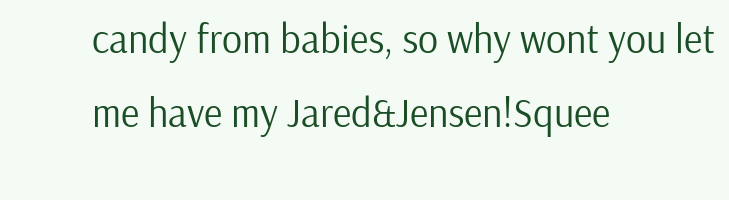candy from babies, so why wont you let me have my Jared&Jensen!Squee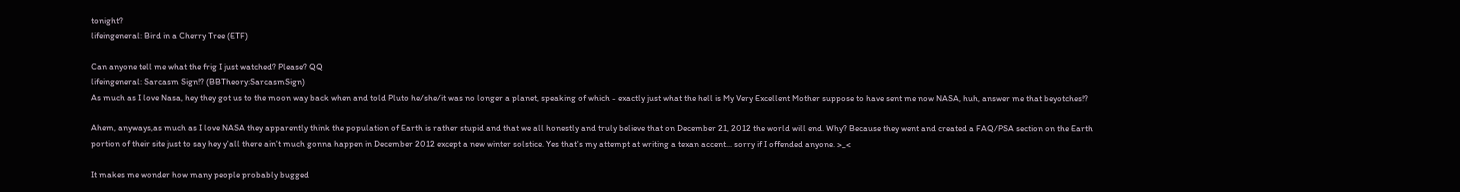tonight?
lifeingeneral: Bird in a Cherry Tree (ETF)

Can anyone tell me what the frig I just watched? Please? QQ
lifeingeneral: Sarcasm Sign!? (BBTheory:SarcasmSign)
As much as I love Nasa, hey they got us to the moon way back when and told Pluto he/she/it was no longer a planet, speaking of which - exactly just what the hell is My Very Excellent Mother suppose to have sent me now NASA, huh, answer me that beyotches!?

Ahem, anyways,as much as I love NASA they apparently think the population of Earth is rather stupid and that we all honestly and truly believe that on December 21, 2012 the world will end. Why? Because they went and created a FAQ/PSA section on the Earth portion of their site just to say hey y'all there ain't much gonna happen in December 2012 except a new winter solstice. Yes that's my attempt at writing a texan accent... sorry if I offended anyone. >_<

It makes me wonder how many people probably bugged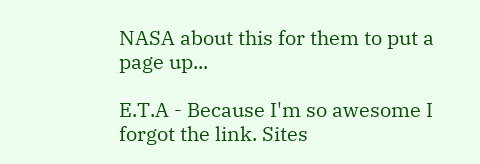NASA about this for them to put a page up...

E.T.A - Because I'm so awesome I forgot the link. Sites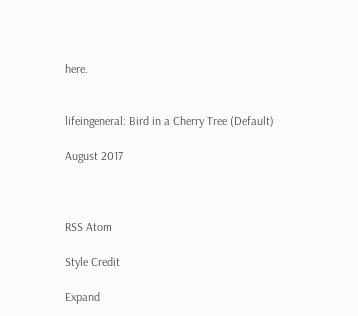here.


lifeingeneral: Bird in a Cherry Tree (Default)

August 2017



RSS Atom

Style Credit

Expand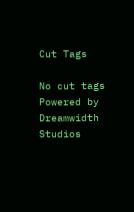Cut Tags

No cut tags
Powered by Dreamwidth Studios